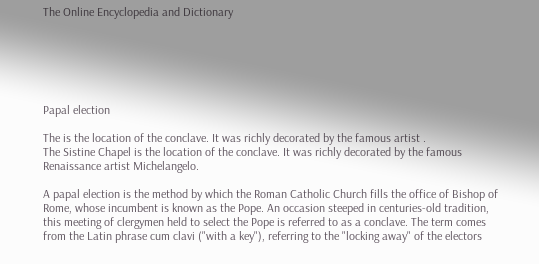The Online Encyclopedia and Dictionary






Papal election

The is the location of the conclave. It was richly decorated by the famous artist .
The Sistine Chapel is the location of the conclave. It was richly decorated by the famous Renaissance artist Michelangelo.

A papal election is the method by which the Roman Catholic Church fills the office of Bishop of Rome, whose incumbent is known as the Pope. An occasion steeped in centuries-old tradition, this meeting of clergymen held to select the Pope is referred to as a conclave. The term comes from the Latin phrase cum clavi ("with a key"), referring to the "locking away" of the electors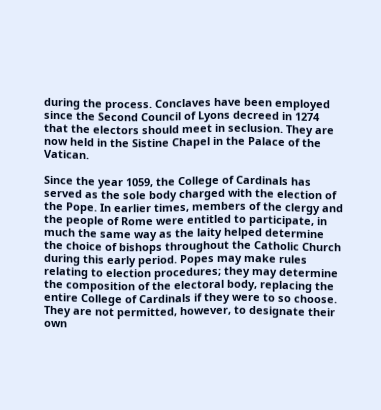during the process. Conclaves have been employed since the Second Council of Lyons decreed in 1274 that the electors should meet in seclusion. They are now held in the Sistine Chapel in the Palace of the Vatican.

Since the year 1059, the College of Cardinals has served as the sole body charged with the election of the Pope. In earlier times, members of the clergy and the people of Rome were entitled to participate, in much the same way as the laity helped determine the choice of bishops throughout the Catholic Church during this early period. Popes may make rules relating to election procedures; they may determine the composition of the electoral body, replacing the entire College of Cardinals if they were to so choose. They are not permitted, however, to designate their own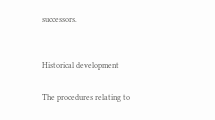successors.


Historical development

The procedures relating to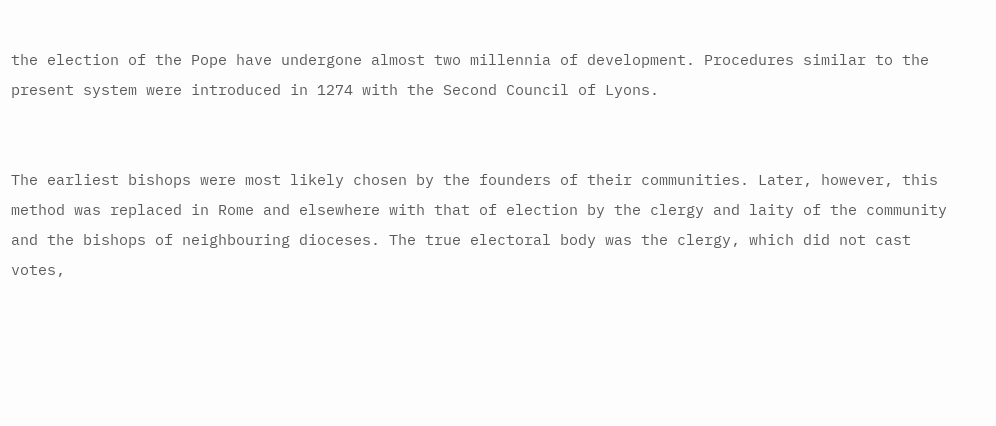the election of the Pope have undergone almost two millennia of development. Procedures similar to the present system were introduced in 1274 with the Second Council of Lyons.


The earliest bishops were most likely chosen by the founders of their communities. Later, however, this method was replaced in Rome and elsewhere with that of election by the clergy and laity of the community and the bishops of neighbouring dioceses. The true electoral body was the clergy, which did not cast votes,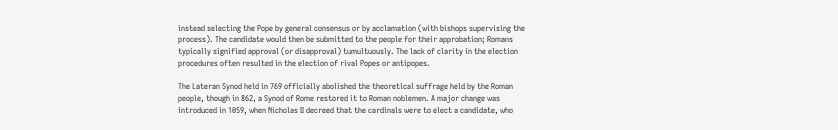instead selecting the Pope by general consensus or by acclamation (with bishops supervising the process). The candidate would then be submitted to the people for their approbation; Romans typically signified approval (or disapproval) tumultuously. The lack of clarity in the election procedures often resulted in the election of rival Popes or antipopes.

The Lateran Synod held in 769 officially abolished the theoretical suffrage held by the Roman people, though in 862, a Synod of Rome restored it to Roman noblemen. A major change was introduced in 1059, when Nicholas II decreed that the cardinals were to elect a candidate, who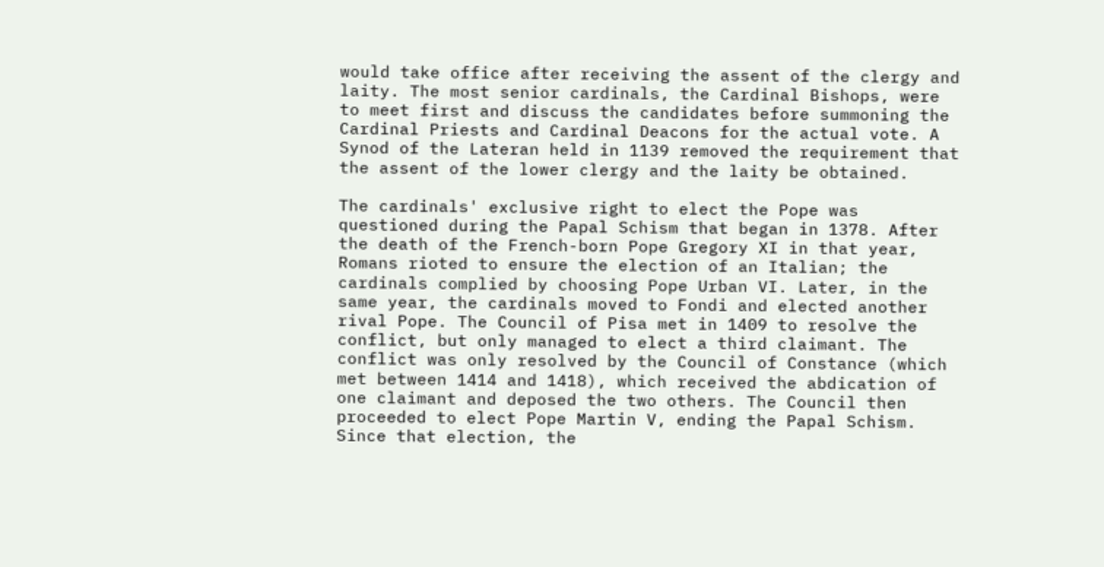would take office after receiving the assent of the clergy and laity. The most senior cardinals, the Cardinal Bishops, were to meet first and discuss the candidates before summoning the Cardinal Priests and Cardinal Deacons for the actual vote. A Synod of the Lateran held in 1139 removed the requirement that the assent of the lower clergy and the laity be obtained.

The cardinals' exclusive right to elect the Pope was questioned during the Papal Schism that began in 1378. After the death of the French-born Pope Gregory XI in that year, Romans rioted to ensure the election of an Italian; the cardinals complied by choosing Pope Urban VI. Later, in the same year, the cardinals moved to Fondi and elected another rival Pope. The Council of Pisa met in 1409 to resolve the conflict, but only managed to elect a third claimant. The conflict was only resolved by the Council of Constance (which met between 1414 and 1418), which received the abdication of one claimant and deposed the two others. The Council then proceeded to elect Pope Martin V, ending the Papal Schism. Since that election, the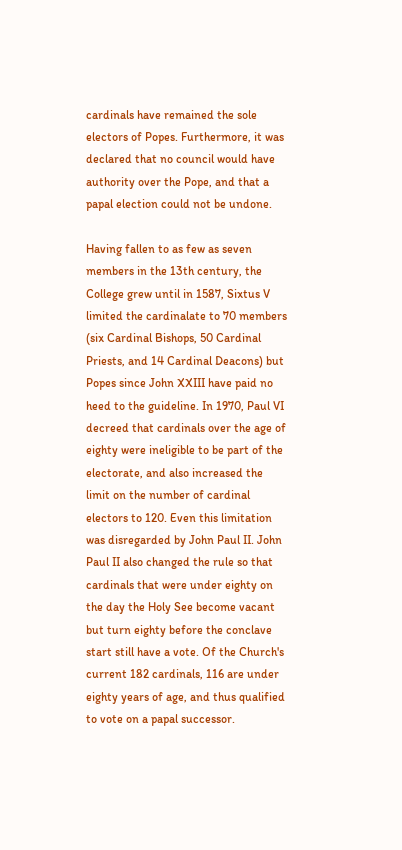cardinals have remained the sole electors of Popes. Furthermore, it was declared that no council would have authority over the Pope, and that a papal election could not be undone.

Having fallen to as few as seven members in the 13th century, the College grew until in 1587, Sixtus V limited the cardinalate to 70 members (six Cardinal Bishops, 50 Cardinal Priests, and 14 Cardinal Deacons) but Popes since John XXIII have paid no heed to the guideline. In 1970, Paul VI decreed that cardinals over the age of eighty were ineligible to be part of the electorate, and also increased the limit on the number of cardinal electors to 120. Even this limitation was disregarded by John Paul II. John Paul II also changed the rule so that cardinals that were under eighty on the day the Holy See become vacant but turn eighty before the conclave start still have a vote. Of the Church's current 182 cardinals, 116 are under eighty years of age, and thus qualified to vote on a papal successor.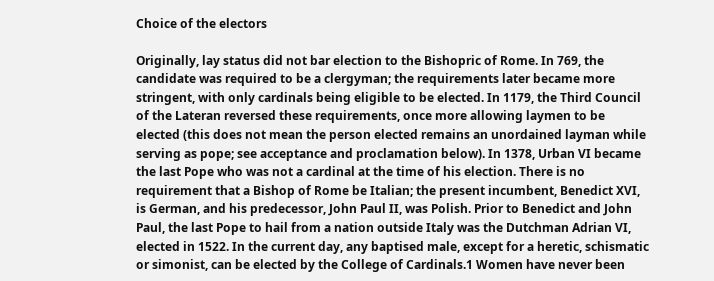Choice of the electors

Originally, lay status did not bar election to the Bishopric of Rome. In 769, the candidate was required to be a clergyman; the requirements later became more stringent, with only cardinals being eligible to be elected. In 1179, the Third Council of the Lateran reversed these requirements, once more allowing laymen to be elected (this does not mean the person elected remains an unordained layman while serving as pope; see acceptance and proclamation below). In 1378, Urban VI became the last Pope who was not a cardinal at the time of his election. There is no requirement that a Bishop of Rome be Italian; the present incumbent, Benedict XVI, is German, and his predecessor, John Paul II, was Polish. Prior to Benedict and John Paul, the last Pope to hail from a nation outside Italy was the Dutchman Adrian VI, elected in 1522. In the current day, any baptised male, except for a heretic, schismatic or simonist, can be elected by the College of Cardinals.1 Women have never been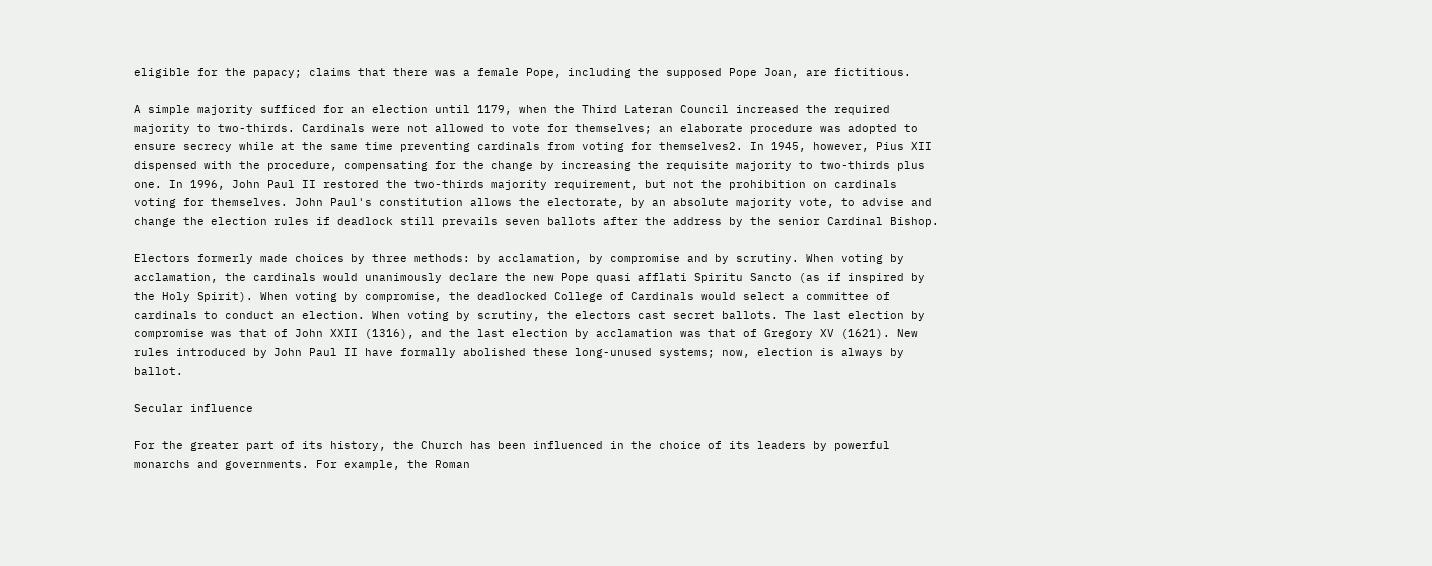eligible for the papacy; claims that there was a female Pope, including the supposed Pope Joan, are fictitious.

A simple majority sufficed for an election until 1179, when the Third Lateran Council increased the required majority to two-thirds. Cardinals were not allowed to vote for themselves; an elaborate procedure was adopted to ensure secrecy while at the same time preventing cardinals from voting for themselves2. In 1945, however, Pius XII dispensed with the procedure, compensating for the change by increasing the requisite majority to two-thirds plus one. In 1996, John Paul II restored the two-thirds majority requirement, but not the prohibition on cardinals voting for themselves. John Paul's constitution allows the electorate, by an absolute majority vote, to advise and change the election rules if deadlock still prevails seven ballots after the address by the senior Cardinal Bishop.

Electors formerly made choices by three methods: by acclamation, by compromise and by scrutiny. When voting by acclamation, the cardinals would unanimously declare the new Pope quasi afflati Spiritu Sancto (as if inspired by the Holy Spirit). When voting by compromise, the deadlocked College of Cardinals would select a committee of cardinals to conduct an election. When voting by scrutiny, the electors cast secret ballots. The last election by compromise was that of John XXII (1316), and the last election by acclamation was that of Gregory XV (1621). New rules introduced by John Paul II have formally abolished these long-unused systems; now, election is always by ballot.

Secular influence

For the greater part of its history, the Church has been influenced in the choice of its leaders by powerful monarchs and governments. For example, the Roman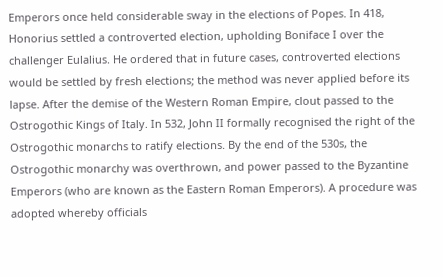Emperors once held considerable sway in the elections of Popes. In 418, Honorius settled a controverted election, upholding Boniface I over the challenger Eulalius. He ordered that in future cases, controverted elections would be settled by fresh elections; the method was never applied before its lapse. After the demise of the Western Roman Empire, clout passed to the Ostrogothic Kings of Italy. In 532, John II formally recognised the right of the Ostrogothic monarchs to ratify elections. By the end of the 530s, the Ostrogothic monarchy was overthrown, and power passed to the Byzantine Emperors (who are known as the Eastern Roman Emperors). A procedure was adopted whereby officials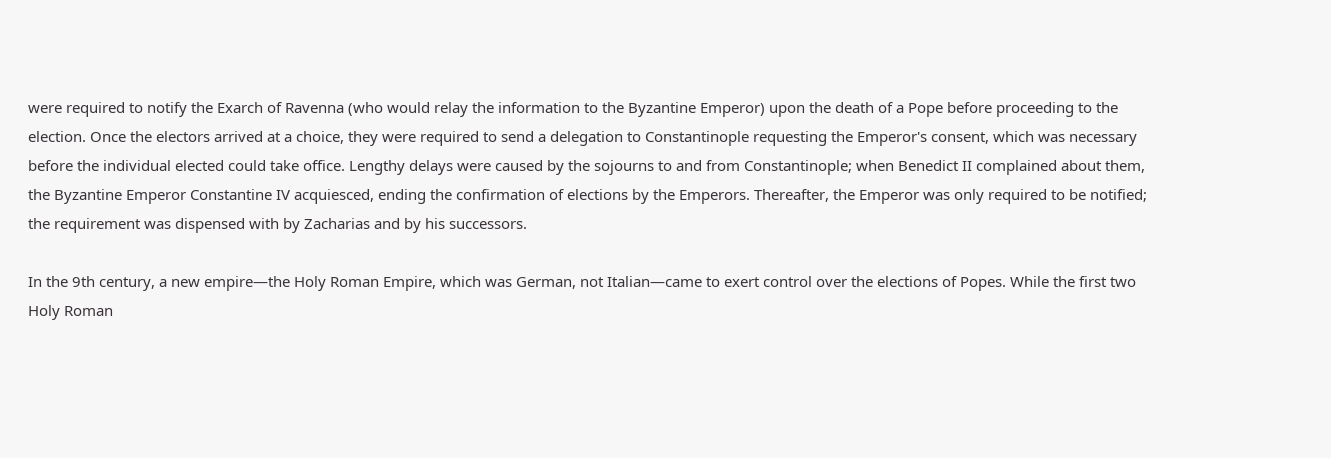were required to notify the Exarch of Ravenna (who would relay the information to the Byzantine Emperor) upon the death of a Pope before proceeding to the election. Once the electors arrived at a choice, they were required to send a delegation to Constantinople requesting the Emperor's consent, which was necessary before the individual elected could take office. Lengthy delays were caused by the sojourns to and from Constantinople; when Benedict II complained about them, the Byzantine Emperor Constantine IV acquiesced, ending the confirmation of elections by the Emperors. Thereafter, the Emperor was only required to be notified; the requirement was dispensed with by Zacharias and by his successors.

In the 9th century, a new empire—the Holy Roman Empire, which was German, not Italian—came to exert control over the elections of Popes. While the first two Holy Roman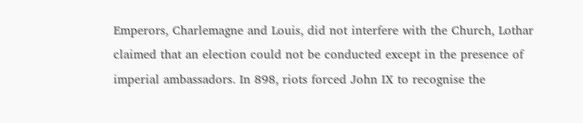Emperors, Charlemagne and Louis, did not interfere with the Church, Lothar claimed that an election could not be conducted except in the presence of imperial ambassadors. In 898, riots forced John IX to recognise the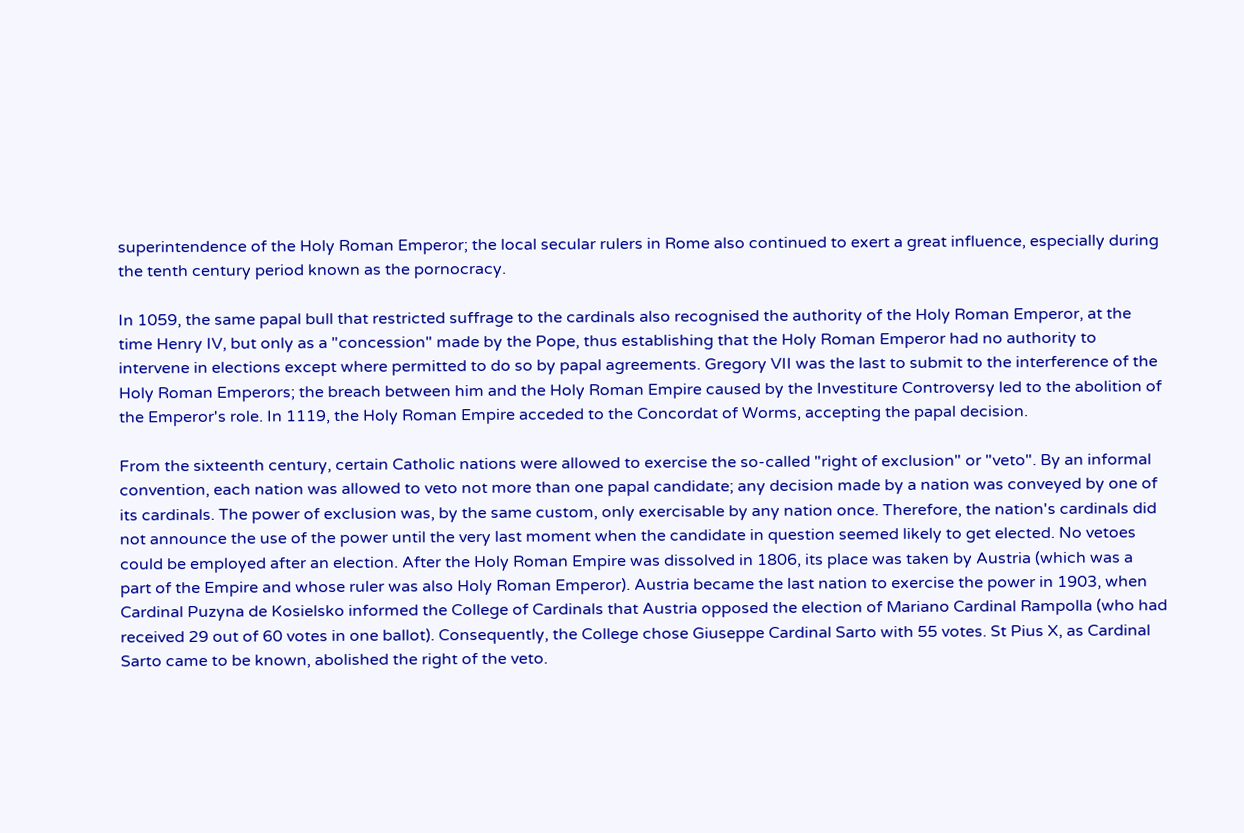superintendence of the Holy Roman Emperor; the local secular rulers in Rome also continued to exert a great influence, especially during the tenth century period known as the pornocracy.

In 1059, the same papal bull that restricted suffrage to the cardinals also recognised the authority of the Holy Roman Emperor, at the time Henry IV, but only as a "concession" made by the Pope, thus establishing that the Holy Roman Emperor had no authority to intervene in elections except where permitted to do so by papal agreements. Gregory VII was the last to submit to the interference of the Holy Roman Emperors; the breach between him and the Holy Roman Empire caused by the Investiture Controversy led to the abolition of the Emperor's role. In 1119, the Holy Roman Empire acceded to the Concordat of Worms, accepting the papal decision.

From the sixteenth century, certain Catholic nations were allowed to exercise the so-called "right of exclusion" or "veto". By an informal convention, each nation was allowed to veto not more than one papal candidate; any decision made by a nation was conveyed by one of its cardinals. The power of exclusion was, by the same custom, only exercisable by any nation once. Therefore, the nation's cardinals did not announce the use of the power until the very last moment when the candidate in question seemed likely to get elected. No vetoes could be employed after an election. After the Holy Roman Empire was dissolved in 1806, its place was taken by Austria (which was a part of the Empire and whose ruler was also Holy Roman Emperor). Austria became the last nation to exercise the power in 1903, when Cardinal Puzyna de Kosielsko informed the College of Cardinals that Austria opposed the election of Mariano Cardinal Rampolla (who had received 29 out of 60 votes in one ballot). Consequently, the College chose Giuseppe Cardinal Sarto with 55 votes. St Pius X, as Cardinal Sarto came to be known, abolished the right of the veto.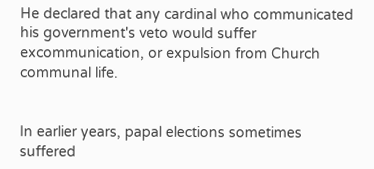He declared that any cardinal who communicated his government's veto would suffer excommunication, or expulsion from Church communal life.


In earlier years, papal elections sometimes suffered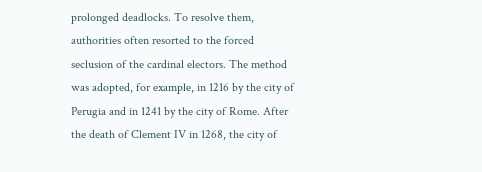prolonged deadlocks. To resolve them, authorities often resorted to the forced seclusion of the cardinal electors. The method was adopted, for example, in 1216 by the city of Perugia and in 1241 by the city of Rome. After the death of Clement IV in 1268, the city of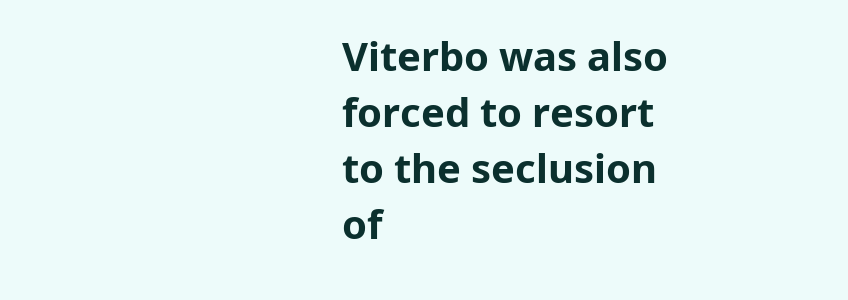Viterbo was also forced to resort to the seclusion of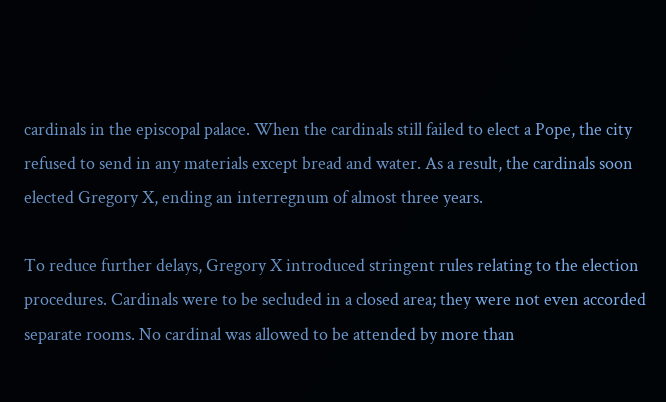cardinals in the episcopal palace. When the cardinals still failed to elect a Pope, the city refused to send in any materials except bread and water. As a result, the cardinals soon elected Gregory X, ending an interregnum of almost three years.

To reduce further delays, Gregory X introduced stringent rules relating to the election procedures. Cardinals were to be secluded in a closed area; they were not even accorded separate rooms. No cardinal was allowed to be attended by more than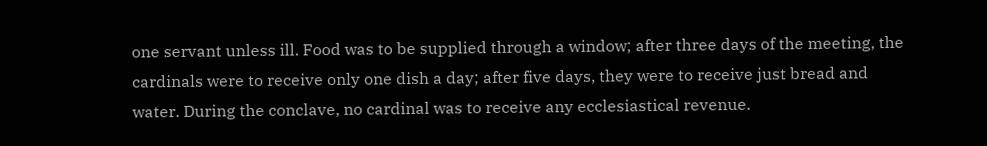one servant unless ill. Food was to be supplied through a window; after three days of the meeting, the cardinals were to receive only one dish a day; after five days, they were to receive just bread and water. During the conclave, no cardinal was to receive any ecclesiastical revenue.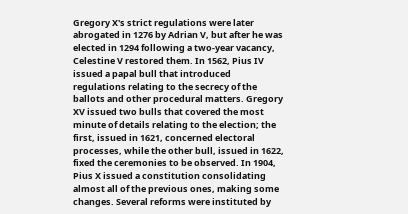Gregory X's strict regulations were later abrogated in 1276 by Adrian V, but after he was elected in 1294 following a two-year vacancy, Celestine V restored them. In 1562, Pius IV issued a papal bull that introduced regulations relating to the secrecy of the ballots and other procedural matters. Gregory XV issued two bulls that covered the most minute of details relating to the election; the first, issued in 1621, concerned electoral processes, while the other bull, issued in 1622, fixed the ceremonies to be observed. In 1904, Pius X issued a constitution consolidating almost all of the previous ones, making some changes. Several reforms were instituted by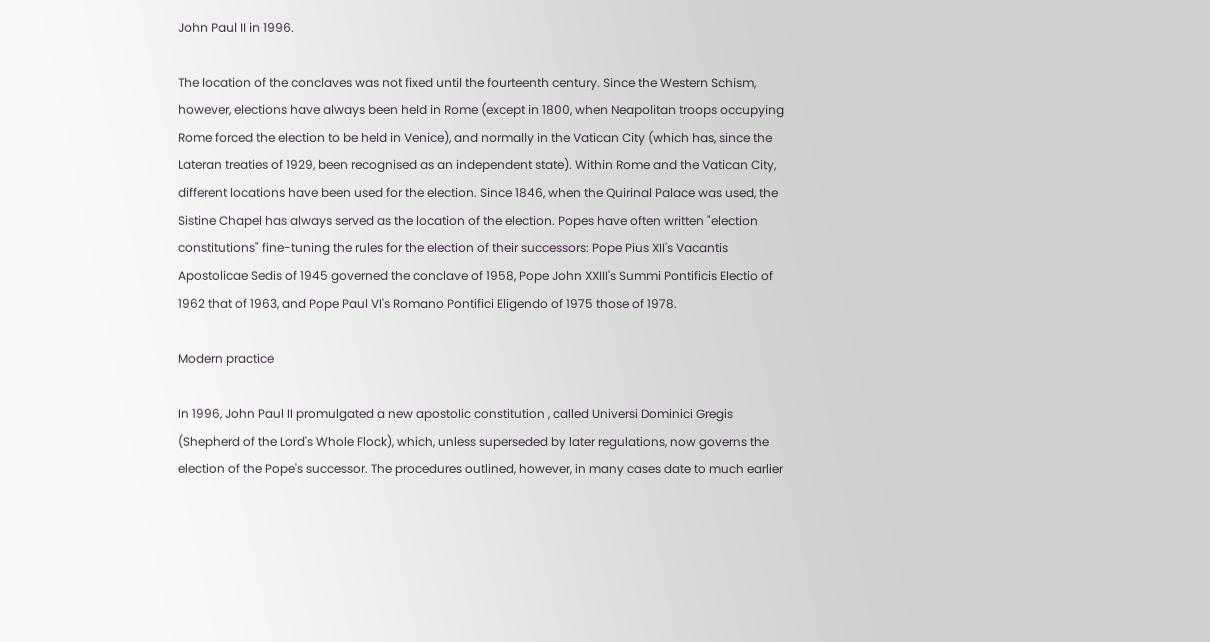John Paul II in 1996.

The location of the conclaves was not fixed until the fourteenth century. Since the Western Schism, however, elections have always been held in Rome (except in 1800, when Neapolitan troops occupying Rome forced the election to be held in Venice), and normally in the Vatican City (which has, since the Lateran treaties of 1929, been recognised as an independent state). Within Rome and the Vatican City, different locations have been used for the election. Since 1846, when the Quirinal Palace was used, the Sistine Chapel has always served as the location of the election. Popes have often written "election constitutions" fine-tuning the rules for the election of their successors: Pope Pius XII's Vacantis Apostolicae Sedis of 1945 governed the conclave of 1958, Pope John XXIII's Summi Pontificis Electio of 1962 that of 1963, and Pope Paul VI's Romano Pontifici Eligendo of 1975 those of 1978.

Modern practice

In 1996, John Paul II promulgated a new apostolic constitution , called Universi Dominici Gregis (Shepherd of the Lord's Whole Flock), which, unless superseded by later regulations, now governs the election of the Pope's successor. The procedures outlined, however, in many cases date to much earlier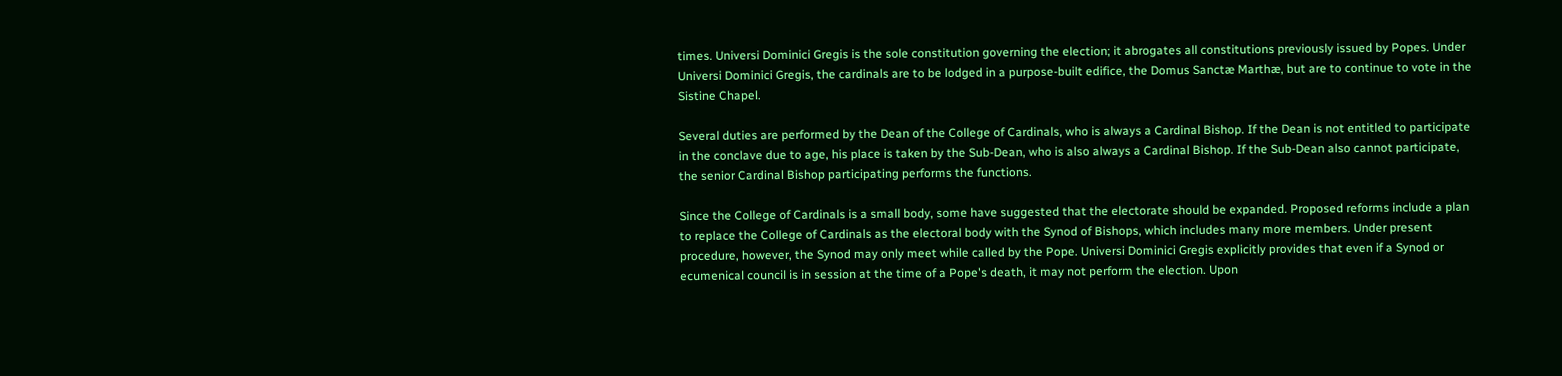times. Universi Dominici Gregis is the sole constitution governing the election; it abrogates all constitutions previously issued by Popes. Under Universi Dominici Gregis, the cardinals are to be lodged in a purpose-built edifice, the Domus Sanctæ Marthæ, but are to continue to vote in the Sistine Chapel.

Several duties are performed by the Dean of the College of Cardinals, who is always a Cardinal Bishop. If the Dean is not entitled to participate in the conclave due to age, his place is taken by the Sub-Dean, who is also always a Cardinal Bishop. If the Sub-Dean also cannot participate, the senior Cardinal Bishop participating performs the functions.

Since the College of Cardinals is a small body, some have suggested that the electorate should be expanded. Proposed reforms include a plan to replace the College of Cardinals as the electoral body with the Synod of Bishops, which includes many more members. Under present procedure, however, the Synod may only meet while called by the Pope. Universi Dominici Gregis explicitly provides that even if a Synod or ecumenical council is in session at the time of a Pope's death, it may not perform the election. Upon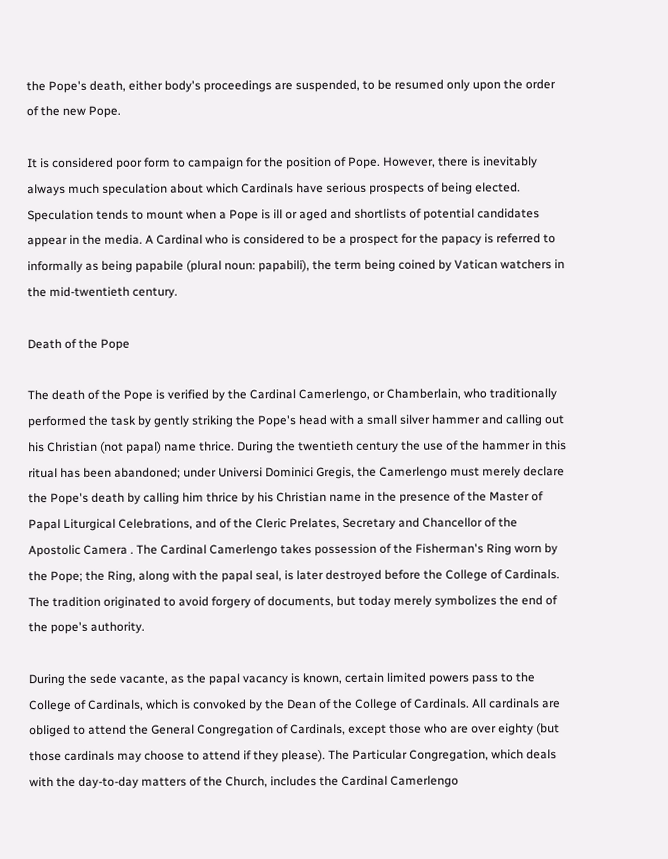the Pope's death, either body's proceedings are suspended, to be resumed only upon the order of the new Pope.

It is considered poor form to campaign for the position of Pope. However, there is inevitably always much speculation about which Cardinals have serious prospects of being elected. Speculation tends to mount when a Pope is ill or aged and shortlists of potential candidates appear in the media. A Cardinal who is considered to be a prospect for the papacy is referred to informally as being papabile (plural noun: papabili), the term being coined by Vatican watchers in the mid-twentieth century.

Death of the Pope

The death of the Pope is verified by the Cardinal Camerlengo, or Chamberlain, who traditionally performed the task by gently striking the Pope's head with a small silver hammer and calling out his Christian (not papal) name thrice. During the twentieth century the use of the hammer in this ritual has been abandoned; under Universi Dominici Gregis, the Camerlengo must merely declare the Pope's death by calling him thrice by his Christian name in the presence of the Master of Papal Liturgical Celebrations, and of the Cleric Prelates, Secretary and Chancellor of the Apostolic Camera . The Cardinal Camerlengo takes possession of the Fisherman's Ring worn by the Pope; the Ring, along with the papal seal, is later destroyed before the College of Cardinals. The tradition originated to avoid forgery of documents, but today merely symbolizes the end of the pope's authority.

During the sede vacante, as the papal vacancy is known, certain limited powers pass to the College of Cardinals, which is convoked by the Dean of the College of Cardinals. All cardinals are obliged to attend the General Congregation of Cardinals, except those who are over eighty (but those cardinals may choose to attend if they please). The Particular Congregation, which deals with the day-to-day matters of the Church, includes the Cardinal Camerlengo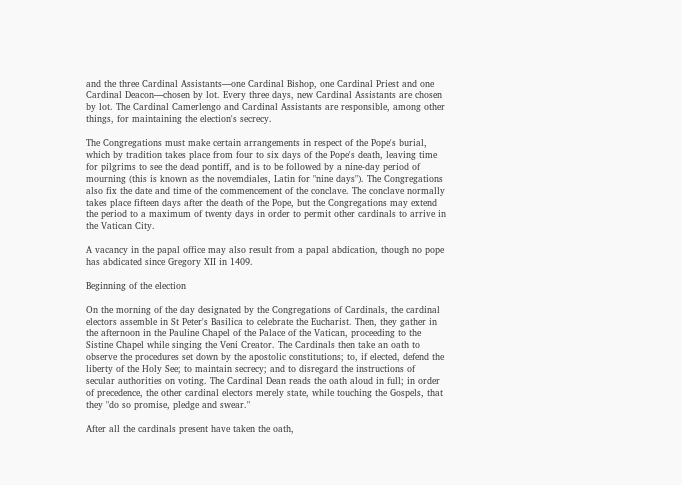and the three Cardinal Assistants—one Cardinal Bishop, one Cardinal Priest and one Cardinal Deacon—chosen by lot. Every three days, new Cardinal Assistants are chosen by lot. The Cardinal Camerlengo and Cardinal Assistants are responsible, among other things, for maintaining the election's secrecy.

The Congregations must make certain arrangements in respect of the Pope's burial, which by tradition takes place from four to six days of the Pope's death, leaving time for pilgrims to see the dead pontiff, and is to be followed by a nine-day period of mourning (this is known as the novemdiales, Latin for "nine days"). The Congregations also fix the date and time of the commencement of the conclave. The conclave normally takes place fifteen days after the death of the Pope, but the Congregations may extend the period to a maximum of twenty days in order to permit other cardinals to arrive in the Vatican City.

A vacancy in the papal office may also result from a papal abdication, though no pope has abdicated since Gregory XII in 1409.

Beginning of the election

On the morning of the day designated by the Congregations of Cardinals, the cardinal electors assemble in St Peter's Basilica to celebrate the Eucharist. Then, they gather in the afternoon in the Pauline Chapel of the Palace of the Vatican, proceeding to the Sistine Chapel while singing the Veni Creator. The Cardinals then take an oath to observe the procedures set down by the apostolic constitutions; to, if elected, defend the liberty of the Holy See; to maintain secrecy; and to disregard the instructions of secular authorities on voting. The Cardinal Dean reads the oath aloud in full; in order of precedence, the other cardinal electors merely state, while touching the Gospels, that they "do so promise, pledge and swear."

After all the cardinals present have taken the oath,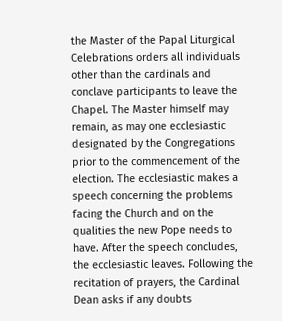the Master of the Papal Liturgical Celebrations orders all individuals other than the cardinals and conclave participants to leave the Chapel. The Master himself may remain, as may one ecclesiastic designated by the Congregations prior to the commencement of the election. The ecclesiastic makes a speech concerning the problems facing the Church and on the qualities the new Pope needs to have. After the speech concludes, the ecclesiastic leaves. Following the recitation of prayers, the Cardinal Dean asks if any doubts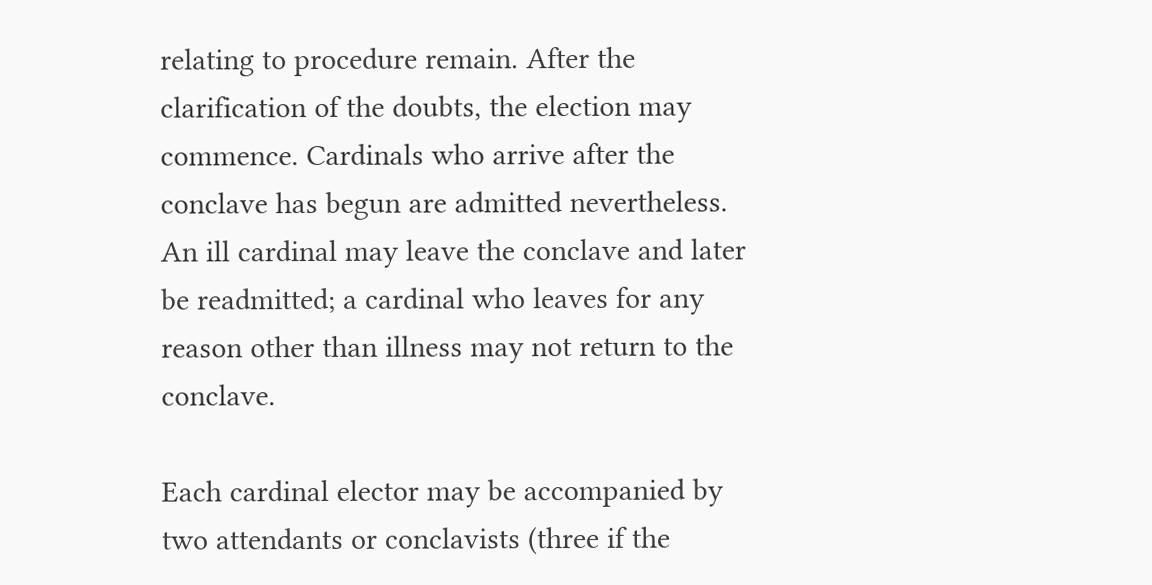relating to procedure remain. After the clarification of the doubts, the election may commence. Cardinals who arrive after the conclave has begun are admitted nevertheless. An ill cardinal may leave the conclave and later be readmitted; a cardinal who leaves for any reason other than illness may not return to the conclave.

Each cardinal elector may be accompanied by two attendants or conclavists (three if the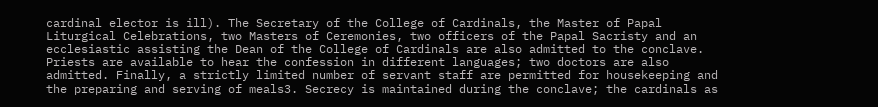cardinal elector is ill). The Secretary of the College of Cardinals, the Master of Papal Liturgical Celebrations, two Masters of Ceremonies, two officers of the Papal Sacristy and an ecclesiastic assisting the Dean of the College of Cardinals are also admitted to the conclave. Priests are available to hear the confession in different languages; two doctors are also admitted. Finally, a strictly limited number of servant staff are permitted for housekeeping and the preparing and serving of meals3. Secrecy is maintained during the conclave; the cardinals as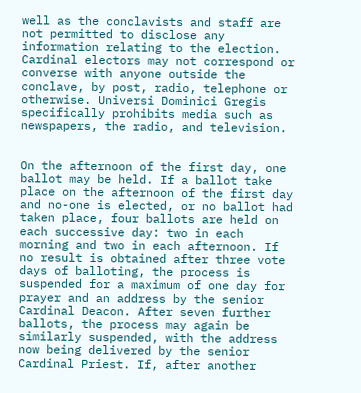well as the conclavists and staff are not permitted to disclose any information relating to the election. Cardinal electors may not correspond or converse with anyone outside the conclave, by post, radio, telephone or otherwise. Universi Dominici Gregis specifically prohibits media such as newspapers, the radio, and television.


On the afternoon of the first day, one ballot may be held. If a ballot take place on the afternoon of the first day and no-one is elected, or no ballot had taken place, four ballots are held on each successive day: two in each morning and two in each afternoon. If no result is obtained after three vote days of balloting, the process is suspended for a maximum of one day for prayer and an address by the senior Cardinal Deacon. After seven further ballots, the process may again be similarly suspended, with the address now being delivered by the senior Cardinal Priest. If, after another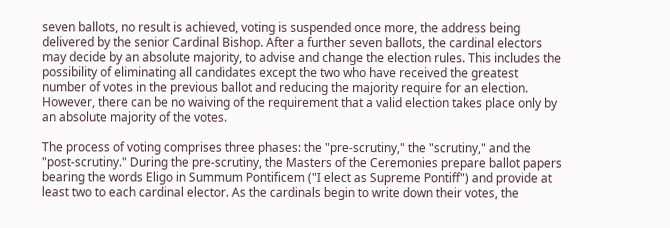seven ballots, no result is achieved, voting is suspended once more, the address being delivered by the senior Cardinal Bishop. After a further seven ballots, the cardinal electors may decide by an absolute majority, to advise and change the election rules. This includes the possibility of eliminating all candidates except the two who have received the greatest number of votes in the previous ballot and reducing the majority require for an election. However, there can be no waiving of the requirement that a valid election takes place only by an absolute majority of the votes.

The process of voting comprises three phases: the "pre-scrutiny," the "scrutiny," and the "post-scrutiny." During the pre-scrutiny, the Masters of the Ceremonies prepare ballot papers bearing the words Eligo in Summum Pontificem ("I elect as Supreme Pontiff") and provide at least two to each cardinal elector. As the cardinals begin to write down their votes, the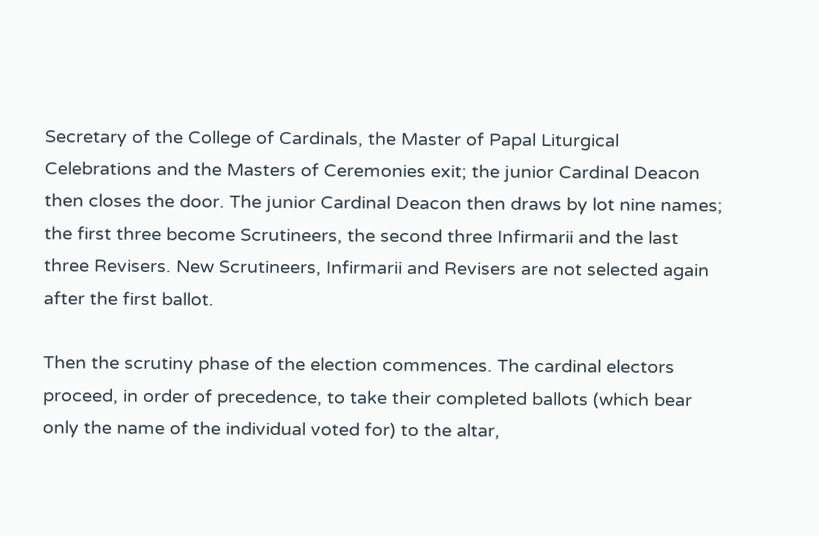Secretary of the College of Cardinals, the Master of Papal Liturgical Celebrations and the Masters of Ceremonies exit; the junior Cardinal Deacon then closes the door. The junior Cardinal Deacon then draws by lot nine names; the first three become Scrutineers, the second three Infirmarii and the last three Revisers. New Scrutineers, Infirmarii and Revisers are not selected again after the first ballot.

Then the scrutiny phase of the election commences. The cardinal electors proceed, in order of precedence, to take their completed ballots (which bear only the name of the individual voted for) to the altar,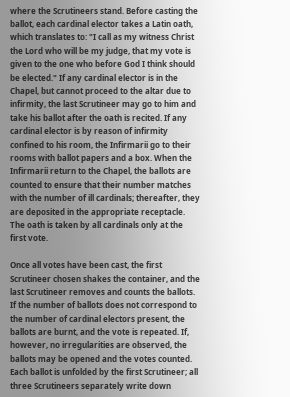where the Scrutineers stand. Before casting the ballot, each cardinal elector takes a Latin oath, which translates to: "I call as my witness Christ the Lord who will be my judge, that my vote is given to the one who before God I think should be elected." If any cardinal elector is in the Chapel, but cannot proceed to the altar due to infirmity, the last Scrutineer may go to him and take his ballot after the oath is recited. If any cardinal elector is by reason of infirmity confined to his room, the Infirmarii go to their rooms with ballot papers and a box. When the Infirmarii return to the Chapel, the ballots are counted to ensure that their number matches with the number of ill cardinals; thereafter, they are deposited in the appropriate receptacle. The oath is taken by all cardinals only at the first vote.

Once all votes have been cast, the first Scrutineer chosen shakes the container, and the last Scrutineer removes and counts the ballots. If the number of ballots does not correspond to the number of cardinal electors present, the ballots are burnt, and the vote is repeated. If, however, no irregularities are observed, the ballots may be opened and the votes counted. Each ballot is unfolded by the first Scrutineer; all three Scrutineers separately write down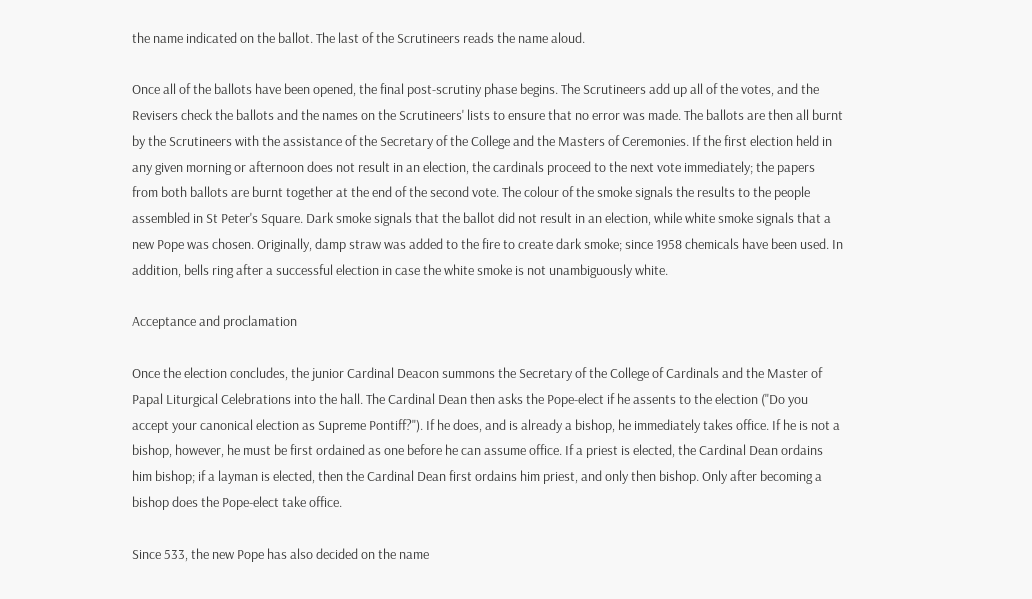the name indicated on the ballot. The last of the Scrutineers reads the name aloud.

Once all of the ballots have been opened, the final post-scrutiny phase begins. The Scrutineers add up all of the votes, and the Revisers check the ballots and the names on the Scrutineers' lists to ensure that no error was made. The ballots are then all burnt by the Scrutineers with the assistance of the Secretary of the College and the Masters of Ceremonies. If the first election held in any given morning or afternoon does not result in an election, the cardinals proceed to the next vote immediately; the papers from both ballots are burnt together at the end of the second vote. The colour of the smoke signals the results to the people assembled in St Peter's Square. Dark smoke signals that the ballot did not result in an election, while white smoke signals that a new Pope was chosen. Originally, damp straw was added to the fire to create dark smoke; since 1958 chemicals have been used. In addition, bells ring after a successful election in case the white smoke is not unambiguously white.

Acceptance and proclamation

Once the election concludes, the junior Cardinal Deacon summons the Secretary of the College of Cardinals and the Master of Papal Liturgical Celebrations into the hall. The Cardinal Dean then asks the Pope-elect if he assents to the election ("Do you accept your canonical election as Supreme Pontiff?"). If he does, and is already a bishop, he immediately takes office. If he is not a bishop, however, he must be first ordained as one before he can assume office. If a priest is elected, the Cardinal Dean ordains him bishop; if a layman is elected, then the Cardinal Dean first ordains him priest, and only then bishop. Only after becoming a bishop does the Pope-elect take office.

Since 533, the new Pope has also decided on the name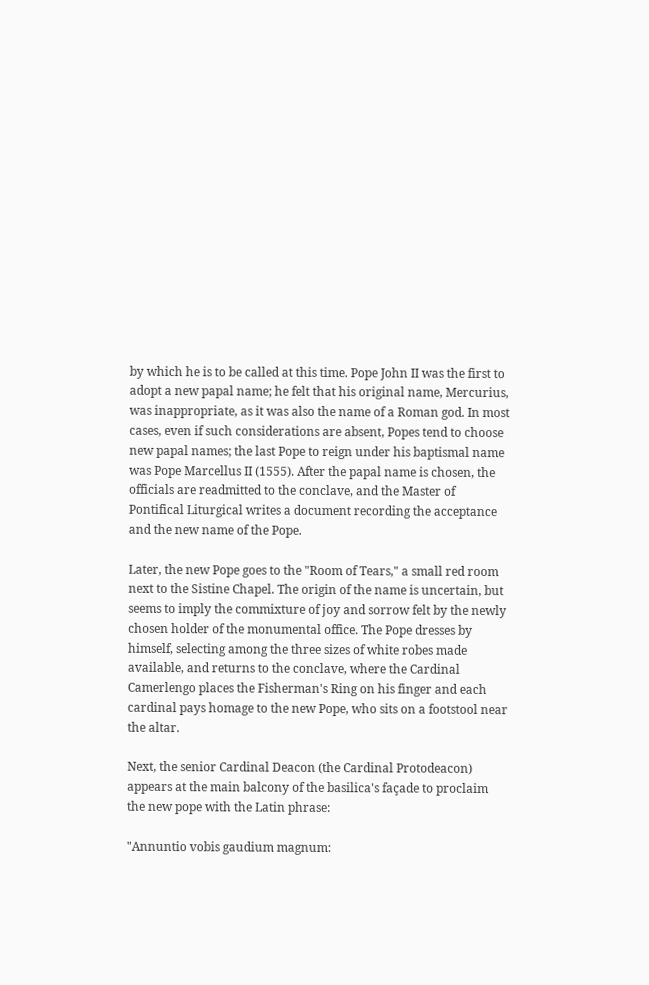by which he is to be called at this time. Pope John II was the first to adopt a new papal name; he felt that his original name, Mercurius, was inappropriate, as it was also the name of a Roman god. In most cases, even if such considerations are absent, Popes tend to choose new papal names; the last Pope to reign under his baptismal name was Pope Marcellus II (1555). After the papal name is chosen, the officials are readmitted to the conclave, and the Master of Pontifical Liturgical writes a document recording the acceptance and the new name of the Pope.

Later, the new Pope goes to the "Room of Tears," a small red room next to the Sistine Chapel. The origin of the name is uncertain, but seems to imply the commixture of joy and sorrow felt by the newly chosen holder of the monumental office. The Pope dresses by himself, selecting among the three sizes of white robes made available, and returns to the conclave, where the Cardinal Camerlengo places the Fisherman's Ring on his finger and each cardinal pays homage to the new Pope, who sits on a footstool near the altar.

Next, the senior Cardinal Deacon (the Cardinal Protodeacon) appears at the main balcony of the basilica's façade to proclaim the new pope with the Latin phrase:

"Annuntio vobis gaudium magnum: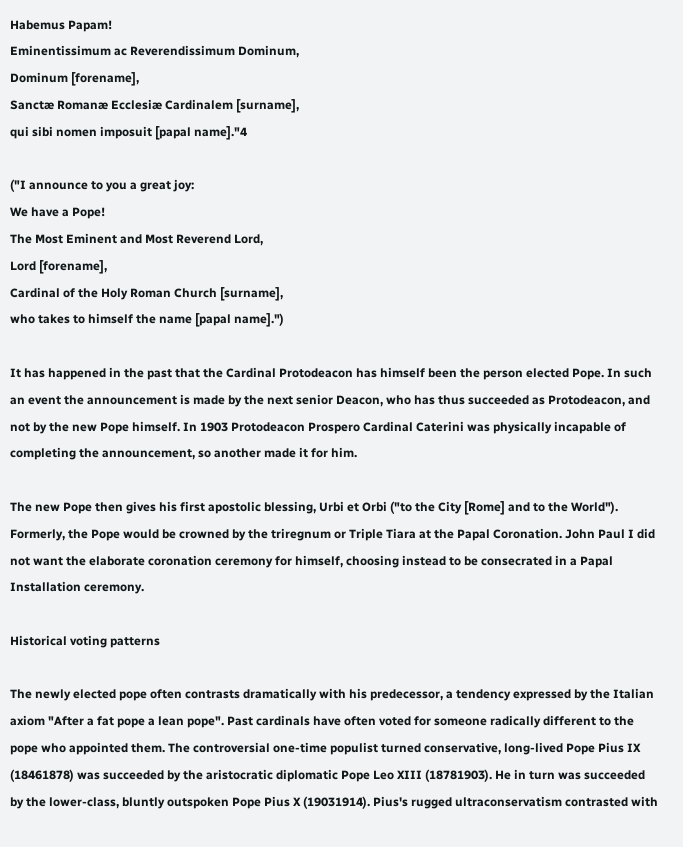Habemus Papam!
Eminentissimum ac Reverendissimum Dominum,
Dominum [forename],
Sanctæ Romanæ Ecclesiæ Cardinalem [surname],
qui sibi nomen imposuit [papal name]."4

("I announce to you a great joy:
We have a Pope!
The Most Eminent and Most Reverend Lord,
Lord [forename],
Cardinal of the Holy Roman Church [surname],
who takes to himself the name [papal name].")

It has happened in the past that the Cardinal Protodeacon has himself been the person elected Pope. In such an event the announcement is made by the next senior Deacon, who has thus succeeded as Protodeacon, and not by the new Pope himself. In 1903 Protodeacon Prospero Cardinal Caterini was physically incapable of completing the announcement, so another made it for him.

The new Pope then gives his first apostolic blessing, Urbi et Orbi ("to the City [Rome] and to the World"). Formerly, the Pope would be crowned by the triregnum or Triple Tiara at the Papal Coronation. John Paul I did not want the elaborate coronation ceremony for himself, choosing instead to be consecrated in a Papal Installation ceremony.

Historical voting patterns

The newly elected pope often contrasts dramatically with his predecessor, a tendency expressed by the Italian axiom "After a fat pope a lean pope". Past cardinals have often voted for someone radically different to the pope who appointed them. The controversial one-time populist turned conservative, long-lived Pope Pius IX (18461878) was succeeded by the aristocratic diplomatic Pope Leo XIII (18781903). He in turn was succeeded by the lower-class, bluntly outspoken Pope Pius X (19031914). Pius's rugged ultraconservatism contrasted with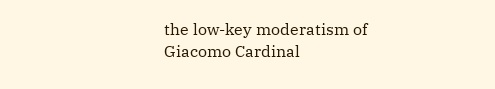the low-key moderatism of Giacomo Cardinal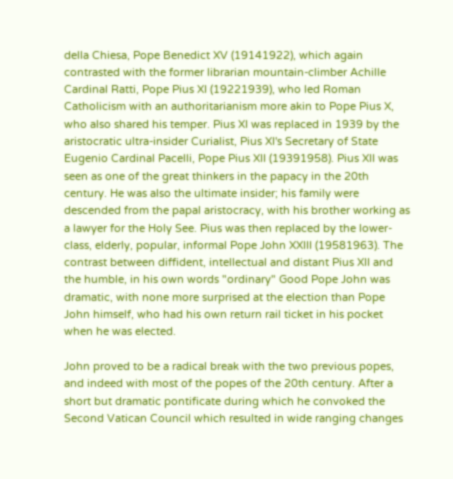della Chiesa, Pope Benedict XV (19141922), which again contrasted with the former librarian mountain-climber Achille Cardinal Ratti, Pope Pius XI (19221939), who led Roman Catholicism with an authoritarianism more akin to Pope Pius X, who also shared his temper. Pius XI was replaced in 1939 by the aristocratic ultra-insider Curialist, Pius XI's Secretary of State Eugenio Cardinal Pacelli, Pope Pius XII (19391958). Pius XII was seen as one of the great thinkers in the papacy in the 20th century. He was also the ultimate insider; his family were descended from the papal aristocracy, with his brother working as a lawyer for the Holy See. Pius was then replaced by the lower-class, elderly, popular, informal Pope John XXIII (19581963). The contrast between diffident, intellectual and distant Pius XII and the humble, in his own words "ordinary" Good Pope John was dramatic, with none more surprised at the election than Pope John himself, who had his own return rail ticket in his pocket when he was elected.

John proved to be a radical break with the two previous popes, and indeed with most of the popes of the 20th century. After a short but dramatic pontificate during which he convoked the Second Vatican Council which resulted in wide ranging changes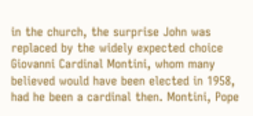in the church, the surprise John was replaced by the widely expected choice Giovanni Cardinal Montini, whom many believed would have been elected in 1958, had he been a cardinal then. Montini, Pope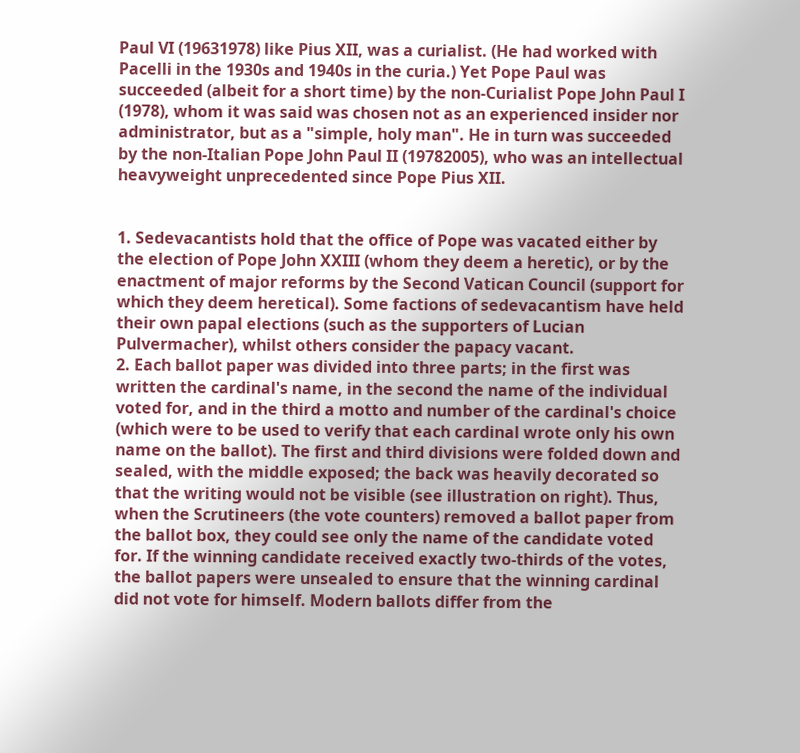Paul VI (19631978) like Pius XII, was a curialist. (He had worked with Pacelli in the 1930s and 1940s in the curia.) Yet Pope Paul was succeeded (albeit for a short time) by the non-Curialist Pope John Paul I (1978), whom it was said was chosen not as an experienced insider nor administrator, but as a "simple, holy man". He in turn was succeeded by the non-Italian Pope John Paul II (19782005), who was an intellectual heavyweight unprecedented since Pope Pius XII.


1. Sedevacantists hold that the office of Pope was vacated either by the election of Pope John XXIII (whom they deem a heretic), or by the enactment of major reforms by the Second Vatican Council (support for which they deem heretical). Some factions of sedevacantism have held their own papal elections (such as the supporters of Lucian Pulvermacher), whilst others consider the papacy vacant.
2. Each ballot paper was divided into three parts; in the first was written the cardinal's name, in the second the name of the individual voted for, and in the third a motto and number of the cardinal's choice (which were to be used to verify that each cardinal wrote only his own name on the ballot). The first and third divisions were folded down and sealed, with the middle exposed; the back was heavily decorated so that the writing would not be visible (see illustration on right). Thus, when the Scrutineers (the vote counters) removed a ballot paper from the ballot box, they could see only the name of the candidate voted for. If the winning candidate received exactly two-thirds of the votes, the ballot papers were unsealed to ensure that the winning cardinal did not vote for himself. Modern ballots differ from the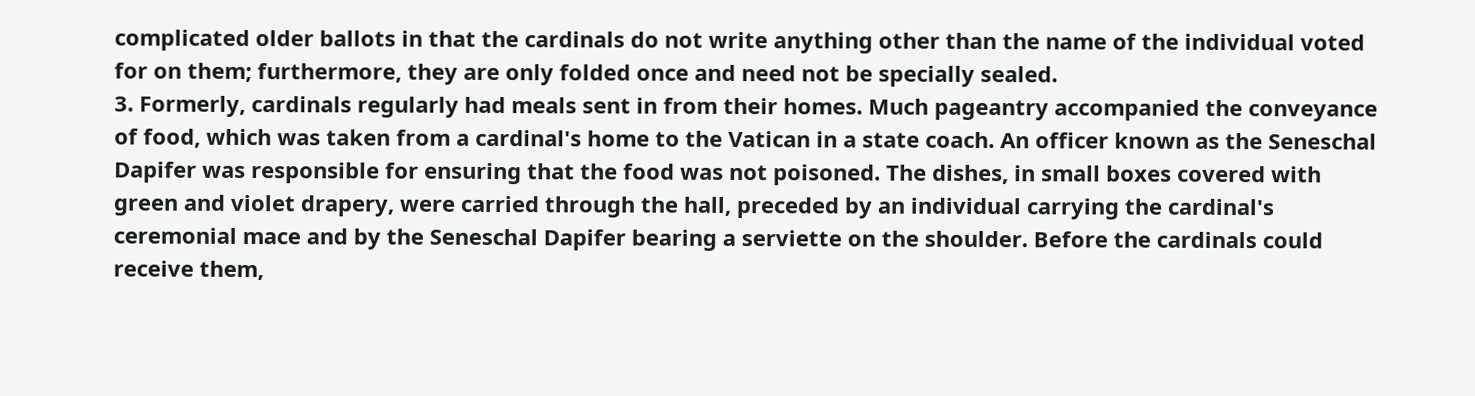complicated older ballots in that the cardinals do not write anything other than the name of the individual voted for on them; furthermore, they are only folded once and need not be specially sealed.
3. Formerly, cardinals regularly had meals sent in from their homes. Much pageantry accompanied the conveyance of food, which was taken from a cardinal's home to the Vatican in a state coach. An officer known as the Seneschal Dapifer was responsible for ensuring that the food was not poisoned. The dishes, in small boxes covered with green and violet drapery, were carried through the hall, preceded by an individual carrying the cardinal's ceremonial mace and by the Seneschal Dapifer bearing a serviette on the shoulder. Before the cardinals could receive them,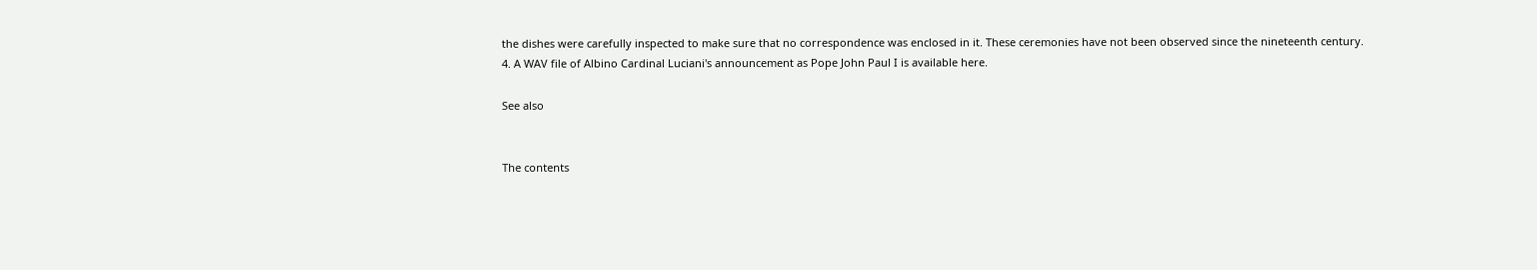the dishes were carefully inspected to make sure that no correspondence was enclosed in it. These ceremonies have not been observed since the nineteenth century.
4. A WAV file of Albino Cardinal Luciani's announcement as Pope John Paul I is available here.

See also


The contents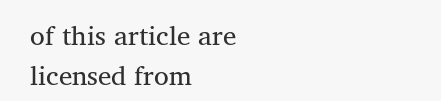of this article are licensed from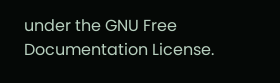under the GNU Free Documentation License.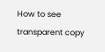How to see transparent copy